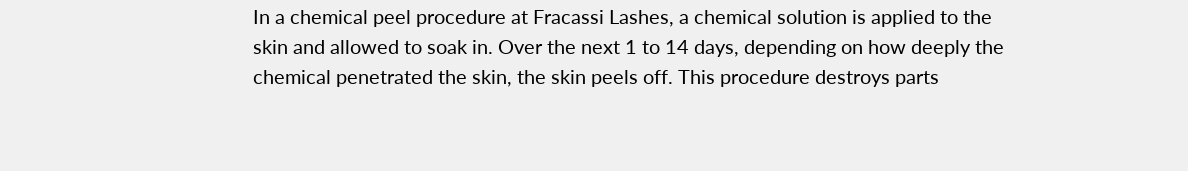In a chemical peel procedure at Fracassi Lashes, a chemical solution is applied to the skin and allowed to soak in. Over the next 1 to 14 days, depending on how deeply the chemical penetrated the skin, the skin peels off. This procedure destroys parts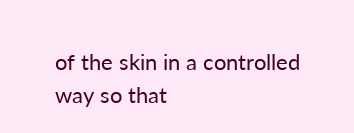of the skin in a controlled way so that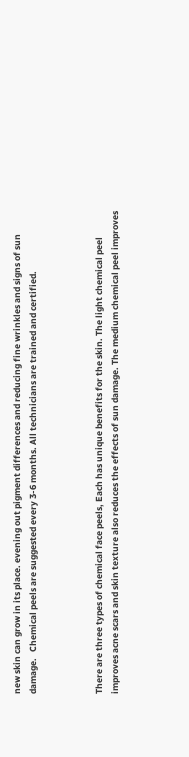new skin can grow in its place. evening out pigment differences and reducing fine wrinkles and signs of sun damage.   Chemical peels are suggested every 3-6 months. All technicians are trained and certified.



There are three types of chemical face peels, Each has unique benefits for the skin. The light chemical peel improves acne scars and skin texture also reduces the effects of sun damage. The medium chemical peel improves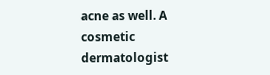acne as well. A cosmetic dermatologist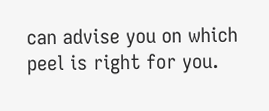can advise you on which peel is right for you.